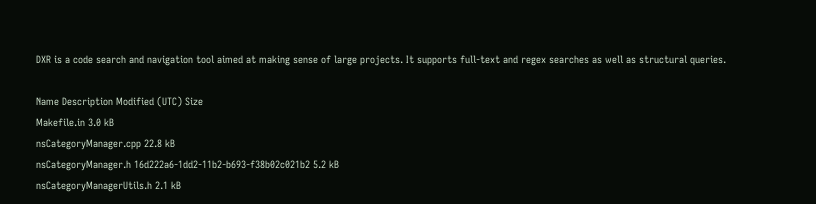DXR is a code search and navigation tool aimed at making sense of large projects. It supports full-text and regex searches as well as structural queries.

Name Description Modified (UTC) Size
Makefile.in 3.0 kB
nsCategoryManager.cpp 22.8 kB
nsCategoryManager.h 16d222a6-1dd2-11b2-b693-f38b02c021b2 5.2 kB
nsCategoryManagerUtils.h 2.1 kB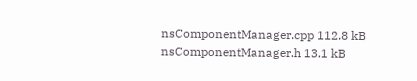nsComponentManager.cpp 112.8 kB
nsComponentManager.h 13.1 kB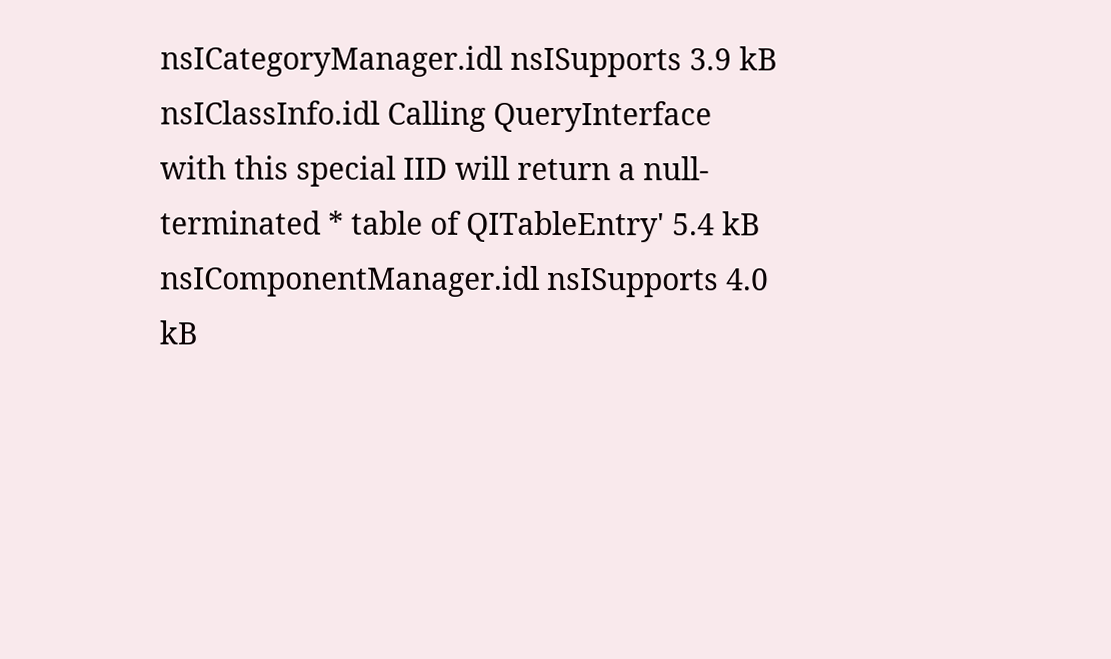nsICategoryManager.idl nsISupports 3.9 kB
nsIClassInfo.idl Calling QueryInterface with this special IID will return a null-terminated * table of QITableEntry' 5.4 kB
nsIComponentManager.idl nsISupports 4.0 kB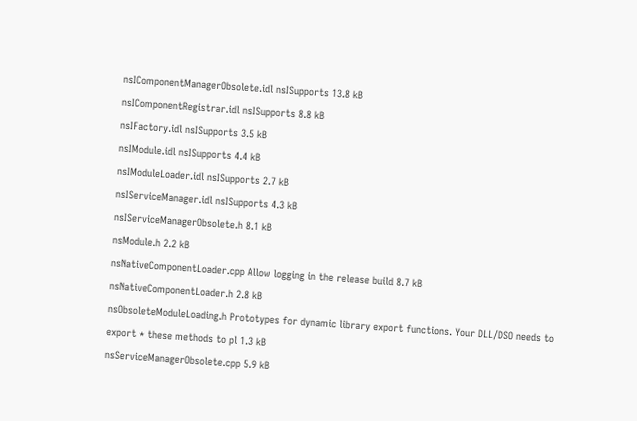nsIComponentManagerObsolete.idl nsISupports 13.8 kB
nsIComponentRegistrar.idl nsISupports 8.8 kB
nsIFactory.idl nsISupports 3.5 kB
nsIModule.idl nsISupports 4.4 kB
nsIModuleLoader.idl nsISupports 2.7 kB
nsIServiceManager.idl nsISupports 4.3 kB
nsIServiceManagerObsolete.h 8.1 kB
nsModule.h 2.2 kB
nsNativeComponentLoader.cpp Allow logging in the release build 8.7 kB
nsNativeComponentLoader.h 2.8 kB
nsObsoleteModuleLoading.h Prototypes for dynamic library export functions. Your DLL/DSO needs to export * these methods to pl 1.3 kB
nsServiceManagerObsolete.cpp 5.9 kB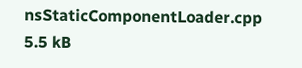nsStaticComponentLoader.cpp 5.5 kB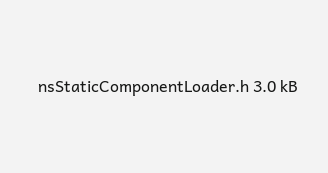nsStaticComponentLoader.h 3.0 kB